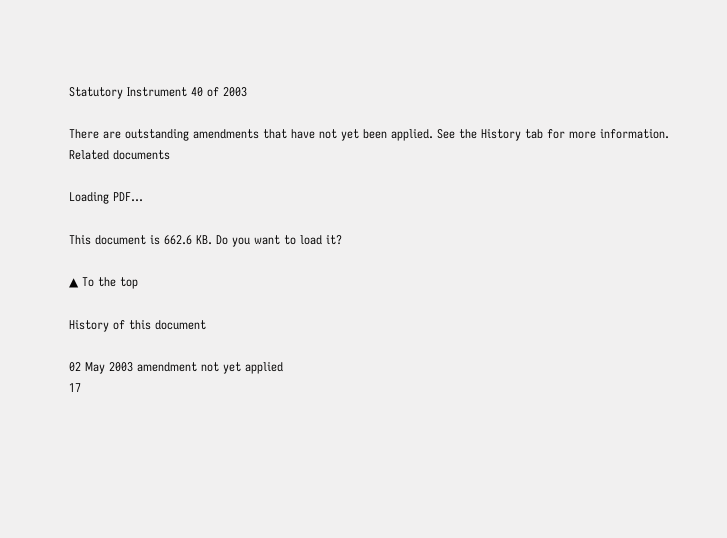Statutory Instrument 40 of 2003

There are outstanding amendments that have not yet been applied. See the History tab for more information.
Related documents

Loading PDF...

This document is 662.6 KB. Do you want to load it?

▲ To the top

History of this document

02 May 2003 amendment not yet applied
17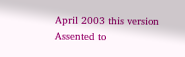April 2003 this version
Assented to